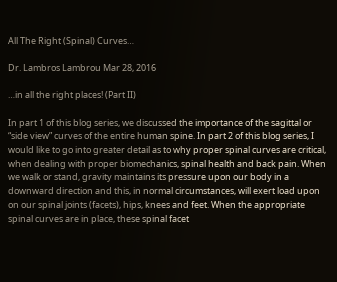All The Right (Spinal) Curves…

Dr. Lambros Lambrou Mar 28, 2016

…in all the right places! (Part II)

In part 1 of this blog series, we discussed the importance of the sagittal or “side view” curves of the entire human spine. In part 2 of this blog series, I would like to go into greater detail as to why proper spinal curves are critical, when dealing with proper biomechanics, spinal health and back pain. When we walk or stand, gravity maintains its pressure upon our body in a downward direction and this, in normal circumstances, will exert load upon on our spinal joints (facets), hips, knees and feet. When the appropriate spinal curves are in place, these spinal facet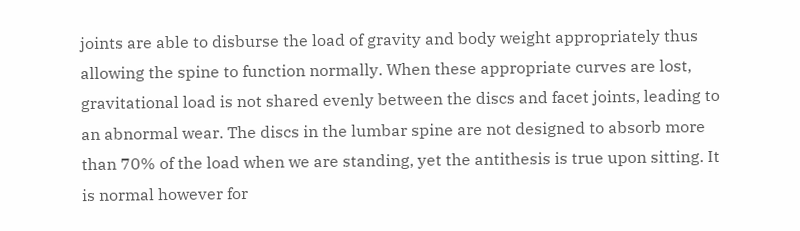joints are able to disburse the load of gravity and body weight appropriately thus allowing the spine to function normally. When these appropriate curves are lost, gravitational load is not shared evenly between the discs and facet joints, leading to an abnormal wear. The discs in the lumbar spine are not designed to absorb more than 70% of the load when we are standing, yet the antithesis is true upon sitting. It is normal however for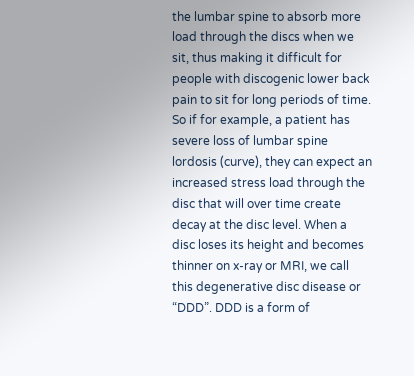the lumbar spine to absorb more load through the discs when we sit, thus making it difficult for people with discogenic lower back pain to sit for long periods of time. So if for example, a patient has severe loss of lumbar spine lordosis (curve), they can expect an increased stress load through the disc that will over time create decay at the disc level. When a disc loses its height and becomes thinner on x-ray or MRI, we call this degenerative disc disease or “DDD”. DDD is a form of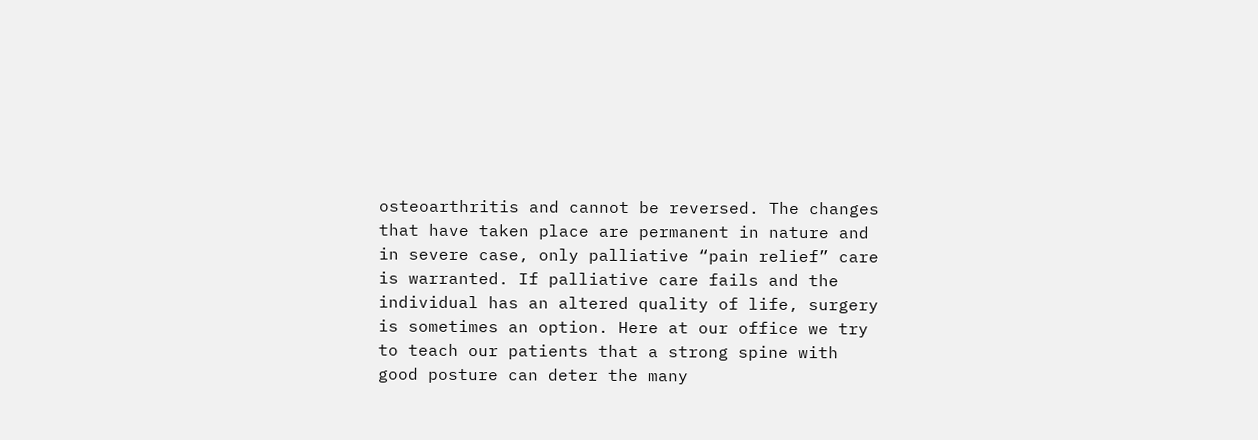osteoarthritis and cannot be reversed. The changes that have taken place are permanent in nature and in severe case, only palliative “pain relief” care is warranted. If palliative care fails and the individual has an altered quality of life, surgery is sometimes an option. Here at our office we try to teach our patients that a strong spine with good posture can deter the many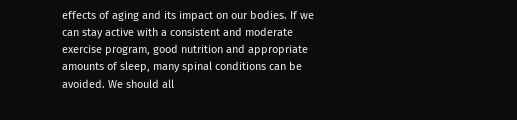effects of aging and its impact on our bodies. If we can stay active with a consistent and moderate exercise program, good nutrition and appropriate amounts of sleep, many spinal conditions can be avoided. We should all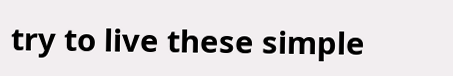try to live these simple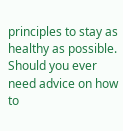principles to stay as healthy as possible. Should you ever need advice on how to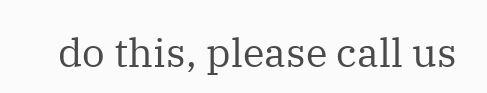do this, please call us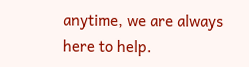anytime, we are always here to help.